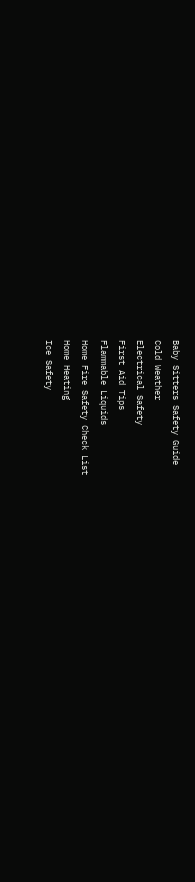Baby Sitters Safety Guide
Cold Weather
Electrical Safety
First Aid Tips
Flammable Liquids
Home Fire Safety Check List
Home Heating
Ice Safety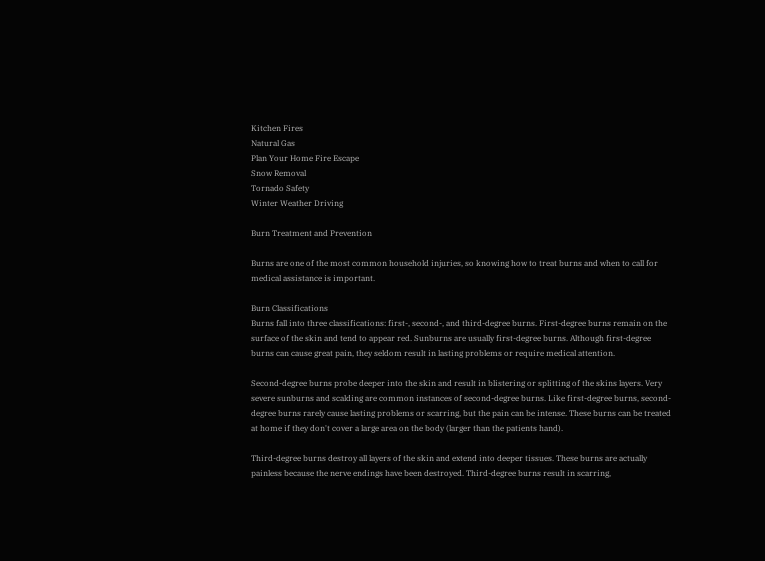Kitchen Fires
Natural Gas
Plan Your Home Fire Escape
Snow Removal
Tornado Safety
Winter Weather Driving

Burn Treatment and Prevention

Burns are one of the most common household injuries, so knowing how to treat burns and when to call for medical assistance is important.

Burn Classifications
Burns fall into three classifications: first-, second-, and third-degree burns. First-degree burns remain on the surface of the skin and tend to appear red. Sunburns are usually first-degree burns. Although first-degree burns can cause great pain, they seldom result in lasting problems or require medical attention.

Second-degree burns probe deeper into the skin and result in blistering or splitting of the skins layers. Very severe sunburns and scalding are common instances of second-degree burns. Like first-degree burns, second-degree burns rarely cause lasting problems or scarring, but the pain can be intense. These burns can be treated at home if they don't cover a large area on the body (larger than the patients hand).

Third-degree burns destroy all layers of the skin and extend into deeper tissues. These burns are actually painless because the nerve endings have been destroyed. Third-degree burns result in scarring,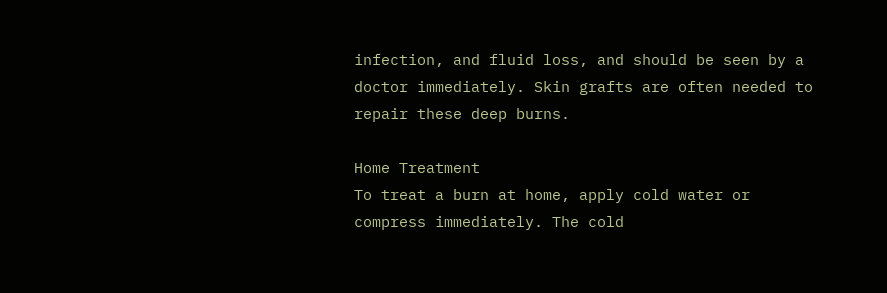infection, and fluid loss, and should be seen by a doctor immediately. Skin grafts are often needed to repair these deep burns.

Home Treatment
To treat a burn at home, apply cold water or compress immediately. The cold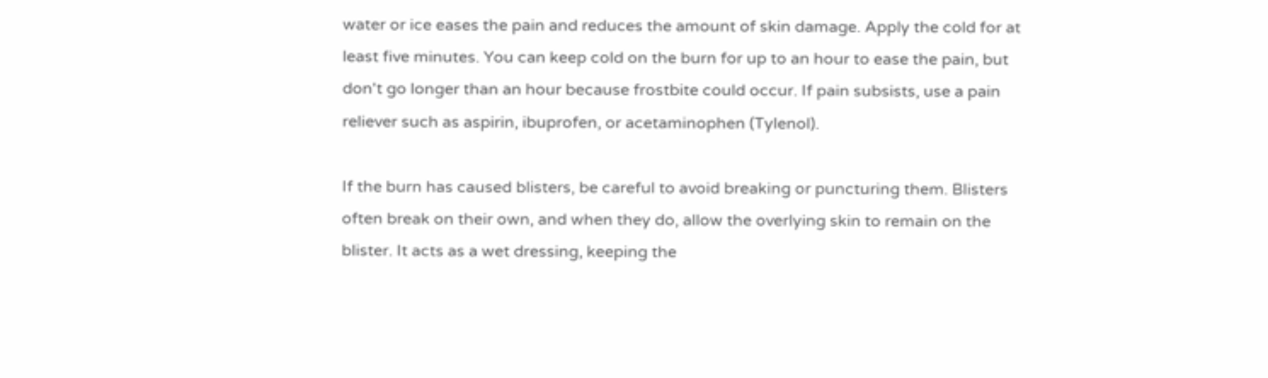water or ice eases the pain and reduces the amount of skin damage. Apply the cold for at least five minutes. You can keep cold on the burn for up to an hour to ease the pain, but don't go longer than an hour because frostbite could occur. If pain subsists, use a pain reliever such as aspirin, ibuprofen, or acetaminophen (Tylenol).

If the burn has caused blisters, be careful to avoid breaking or puncturing them. Blisters often break on their own, and when they do, allow the overlying skin to remain on the blister. It acts as a wet dressing, keeping the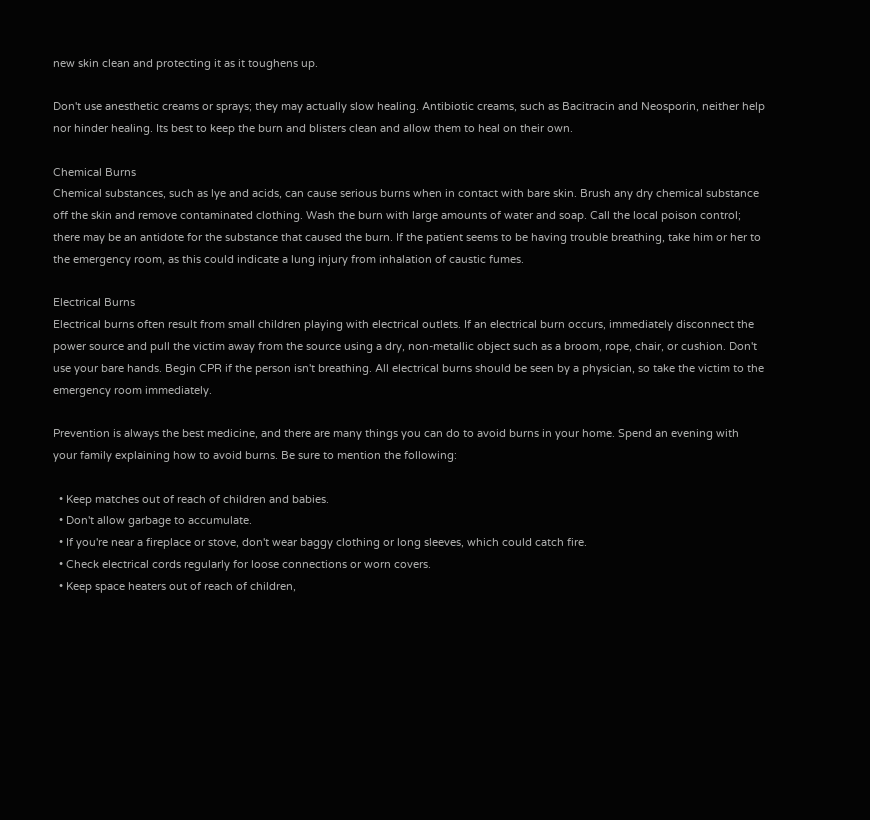new skin clean and protecting it as it toughens up.

Don't use anesthetic creams or sprays; they may actually slow healing. Antibiotic creams, such as Bacitracin and Neosporin, neither help nor hinder healing. Its best to keep the burn and blisters clean and allow them to heal on their own.

Chemical Burns
Chemical substances, such as lye and acids, can cause serious burns when in contact with bare skin. Brush any dry chemical substance off the skin and remove contaminated clothing. Wash the burn with large amounts of water and soap. Call the local poison control; there may be an antidote for the substance that caused the burn. If the patient seems to be having trouble breathing, take him or her to the emergency room, as this could indicate a lung injury from inhalation of caustic fumes.

Electrical Burns
Electrical burns often result from small children playing with electrical outlets. If an electrical burn occurs, immediately disconnect the power source and pull the victim away from the source using a dry, non-metallic object such as a broom, rope, chair, or cushion. Don't use your bare hands. Begin CPR if the person isn't breathing. All electrical burns should be seen by a physician, so take the victim to the emergency room immediately.

Prevention is always the best medicine, and there are many things you can do to avoid burns in your home. Spend an evening with your family explaining how to avoid burns. Be sure to mention the following:

  • Keep matches out of reach of children and babies.
  • Don't allow garbage to accumulate.
  • If you're near a fireplace or stove, don't wear baggy clothing or long sleeves, which could catch fire.
  • Check electrical cords regularly for loose connections or worn covers.
  • Keep space heaters out of reach of children,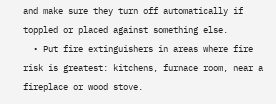and make sure they turn off automatically if toppled or placed against something else.
  • Put fire extinguishers in areas where fire risk is greatest: kitchens, furnace room, near a fireplace or wood stove.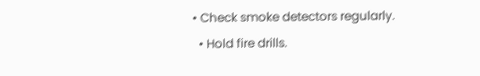• Check smoke detectors regularly.
  • Hold fire drills.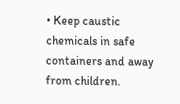• Keep caustic chemicals in safe containers and away from children.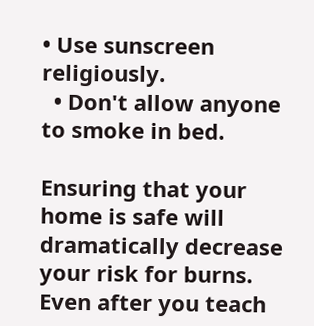• Use sunscreen religiously.
  • Don't allow anyone to smoke in bed.

Ensuring that your home is safe will dramatically decrease your risk for burns. Even after you teach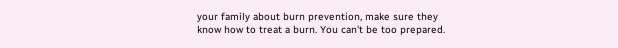your family about burn prevention, make sure they know how to treat a burn. You can't be too prepared.